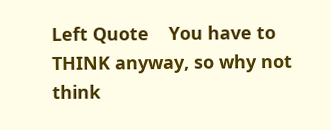Left Quote    You have to THINK anyway, so why not think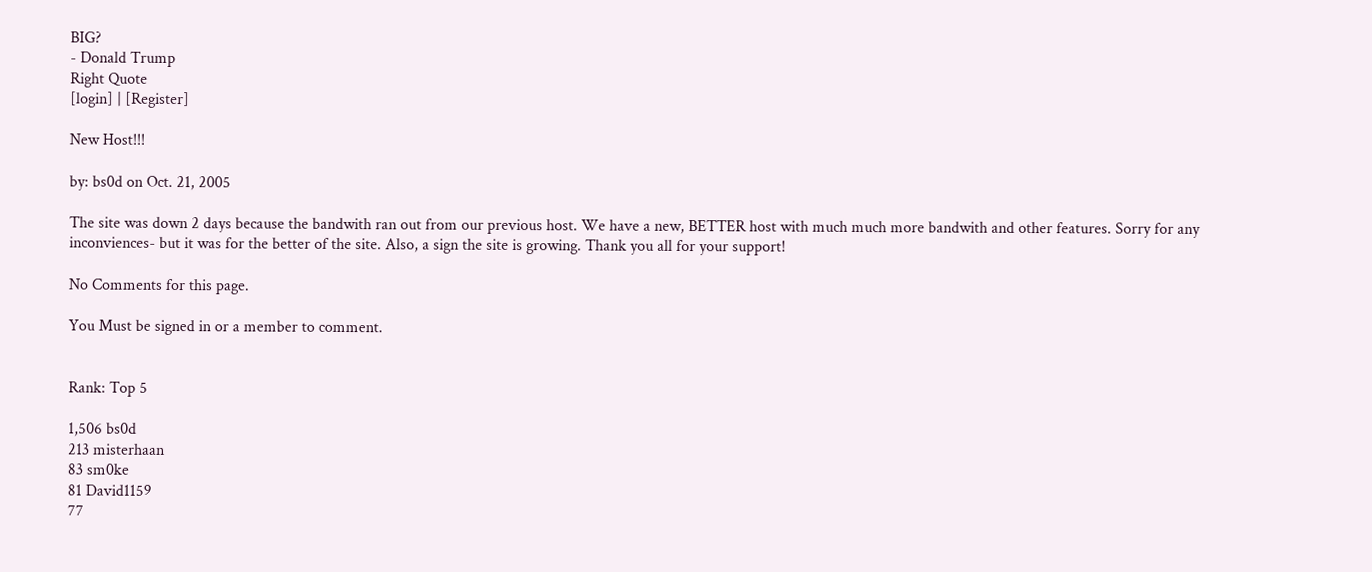BIG?
- Donald Trump
Right Quote
[login] | [Register]

New Host!!!

by: bs0d on Oct. 21, 2005

The site was down 2 days because the bandwith ran out from our previous host. We have a new, BETTER host with much much more bandwith and other features. Sorry for any inconviences- but it was for the better of the site. Also, a sign the site is growing. Thank you all for your support!

No Comments for this page.

You Must be signed in or a member to comment.


Rank: Top 5

1,506 bs0d
213 misterhaan
83 sm0ke
81 David1159
77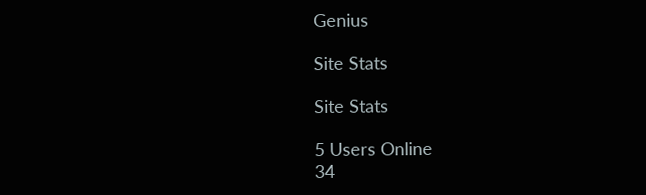Genius

Site Stats

Site Stats

5 Users Online
34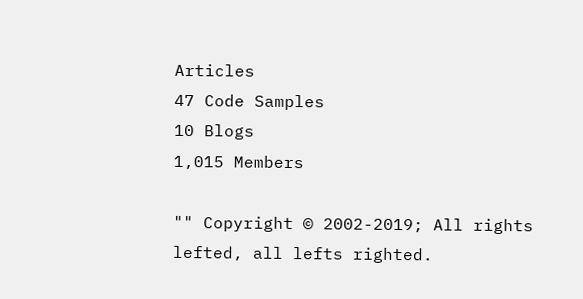Articles
47 Code Samples
10 Blogs
1,015 Members

"" Copyright © 2002-2019; All rights lefted, all lefts righted.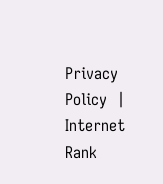Privacy Policy  |  Internet Rank